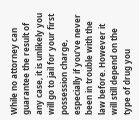While no attorney can guarantee the result of any case, it is unlikely you will go to jail for your first possession charge, especially if you’ve never been in trouble with the law before. However it will still depend on the type of drug you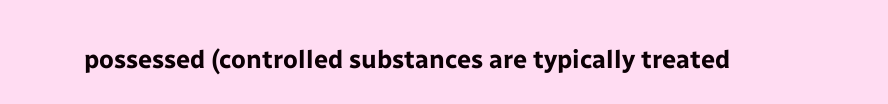possessed (controlled substances are typically treated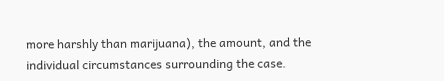more harshly than marijuana), the amount, and the individual circumstances surrounding the case.